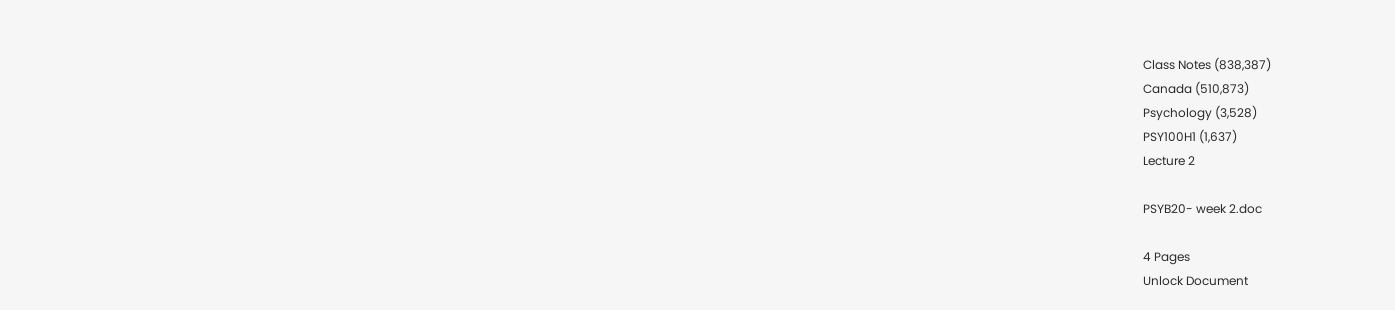Class Notes (838,387)
Canada (510,873)
Psychology (3,528)
PSY100H1 (1,637)
Lecture 2

PSYB20- week 2.doc

4 Pages
Unlock Document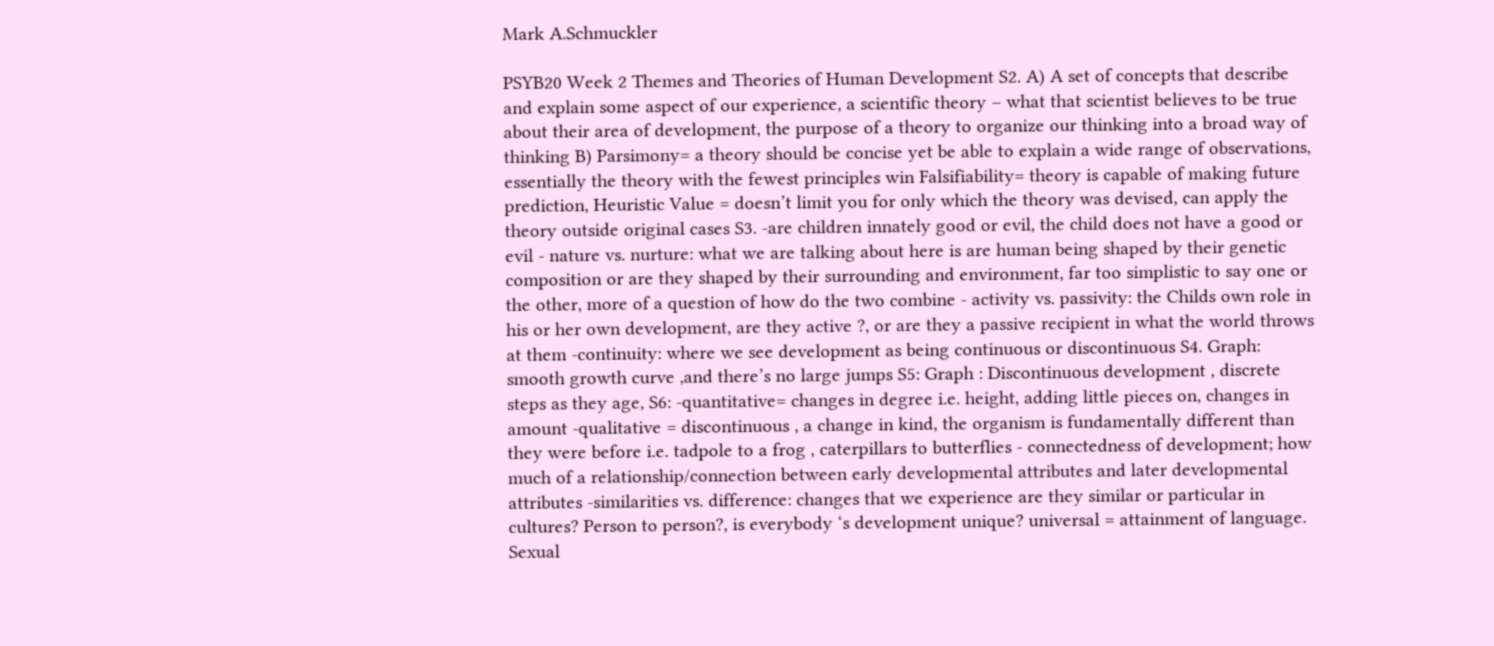Mark A.Schmuckler

PSYB20 Week 2 Themes and Theories of Human Development S2. A) A set of concepts that describe and explain some aspect of our experience, a scientific theory – what that scientist believes to be true about their area of development, the purpose of a theory to organize our thinking into a broad way of thinking B) Parsimony= a theory should be concise yet be able to explain a wide range of observations, essentially the theory with the fewest principles win Falsifiability= theory is capable of making future prediction, Heuristic Value = doesn’t limit you for only which the theory was devised, can apply the theory outside original cases S3. -are children innately good or evil, the child does not have a good or evil - nature vs. nurture: what we are talking about here is are human being shaped by their genetic composition or are they shaped by their surrounding and environment, far too simplistic to say one or the other, more of a question of how do the two combine - activity vs. passivity: the Childs own role in his or her own development, are they active ?, or are they a passive recipient in what the world throws at them -continuity: where we see development as being continuous or discontinuous S4. Graph: smooth growth curve ,and there’s no large jumps S5: Graph : Discontinuous development , discrete steps as they age, S6: -quantitative= changes in degree i.e. height, adding little pieces on, changes in amount -qualitative = discontinuous , a change in kind, the organism is fundamentally different than they were before i.e. tadpole to a frog , caterpillars to butterflies - connectedness of development; how much of a relationship/connection between early developmental attributes and later developmental attributes -similarities vs. difference: changes that we experience are they similar or particular in cultures? Person to person?, is everybody ‘s development unique? universal = attainment of language. Sexual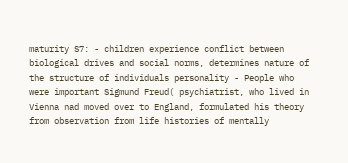maturity S7: - children experience conflict between biological drives and social norms, determines nature of the structure of individuals personality - People who were important Sigmund Freud( psychiatrist, who lived in Vienna nad moved over to England, formulated his theory from observation from life histories of mentally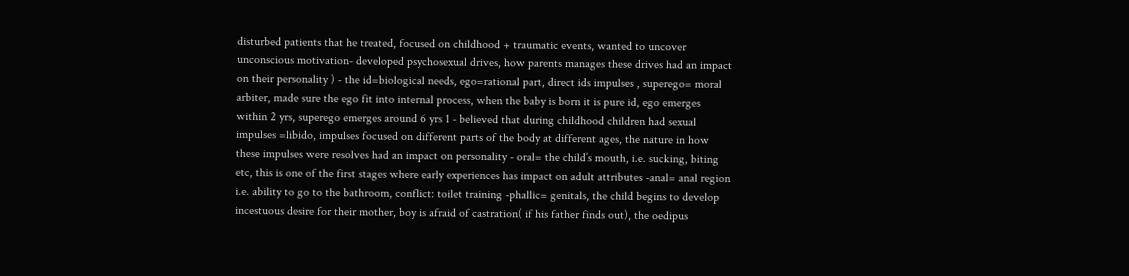disturbed patients that he treated, focused on childhood + traumatic events, wanted to uncover unconscious motivation- developed psychosexual drives, how parents manages these drives had an impact on their personality ) - the id=biological needs, ego=rational part, direct ids impulses , superego= moral arbiter, made sure the ego fit into internal process, when the baby is born it is pure id, ego emerges within 2 yrs, superego emerges around 6 yrs 1 - believed that during childhood children had sexual impulses =libido, impulses focused on different parts of the body at different ages, the nature in how these impulses were resolves had an impact on personality - oral= the child’s mouth, i.e. sucking, biting etc, this is one of the first stages where early experiences has impact on adult attributes -anal= anal region i.e. ability to go to the bathroom, conflict: toilet training -phallic= genitals, the child begins to develop incestuous desire for their mother, boy is afraid of castration( if his father finds out), the oedipus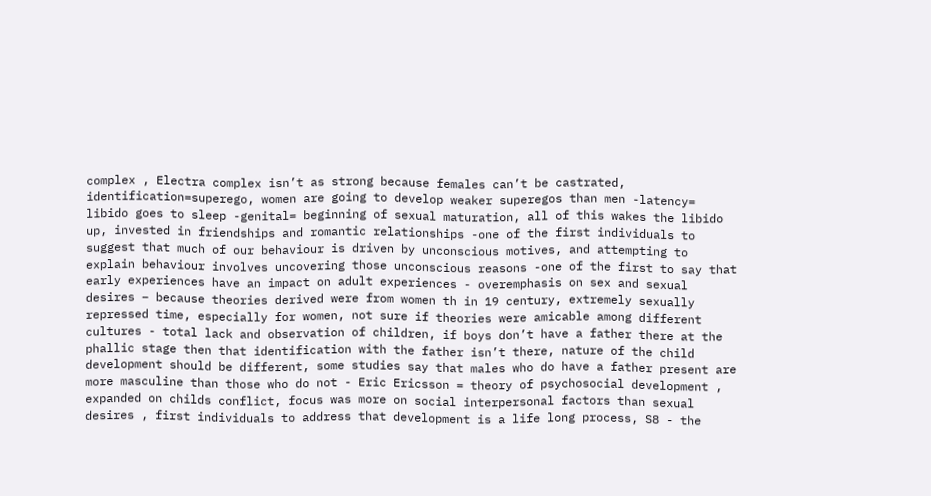complex , Electra complex isn’t as strong because females can’t be castrated, identification=superego, women are going to develop weaker superegos than men -latency= libido goes to sleep -genital= beginning of sexual maturation, all of this wakes the libido up, invested in friendships and romantic relationships -one of the first individuals to suggest that much of our behaviour is driven by unconscious motives, and attempting to explain behaviour involves uncovering those unconscious reasons -one of the first to say that early experiences have an impact on adult experiences - overemphasis on sex and sexual desires – because theories derived were from women th in 19 century, extremely sexually repressed time, especially for women, not sure if theories were amicable among different cultures - total lack and observation of children, if boys don’t have a father there at the phallic stage then that identification with the father isn’t there, nature of the child development should be different, some studies say that males who do have a father present are more masculine than those who do not - Eric Ericsson = theory of psychosocial development , expanded on childs conflict, focus was more on social interpersonal factors than sexual desires , first individuals to address that development is a life long process, S8 - the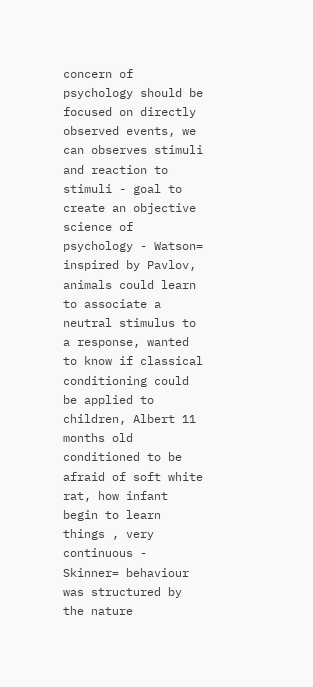concern of psychology should be focused on directly observed events, we can observes stimuli and reaction to stimuli - goal to create an objective science of psychology - Watson= inspired by Pavlov, animals could learn to associate a neutral stimulus to a response, wanted to know if classical conditioning could be applied to children, Albert 11 months old conditioned to be afraid of soft white rat, how infant begin to learn things , very continuous - Skinner= behaviour was structured by the nature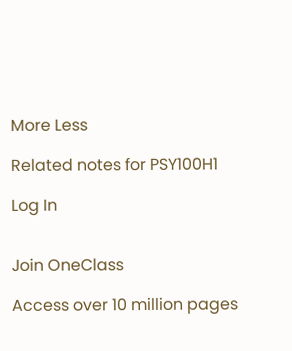More Less

Related notes for PSY100H1

Log In


Join OneClass

Access over 10 million pages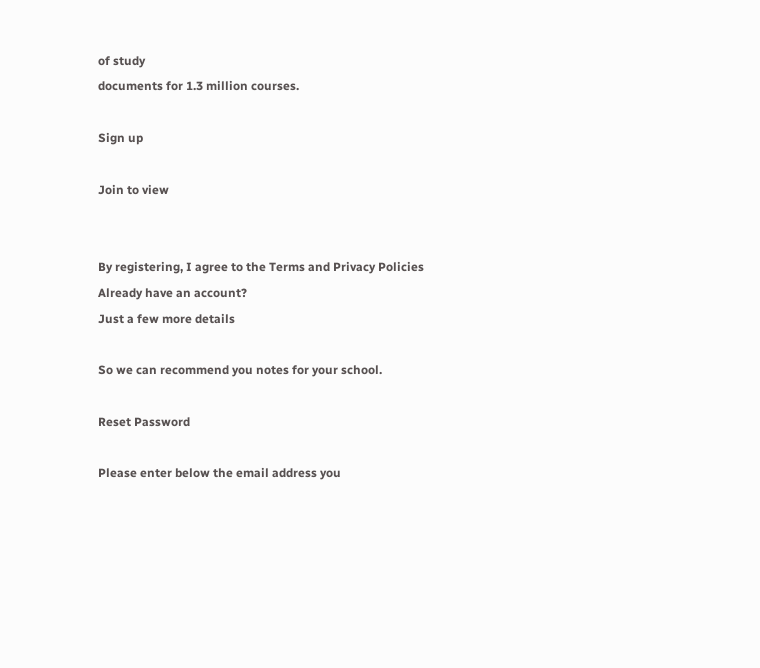of study
documents for 1.3 million courses.

Sign up

Join to view


By registering, I agree to the Terms and Privacy Policies
Already have an account?
Just a few more details

So we can recommend you notes for your school.

Reset Password

Please enter below the email address you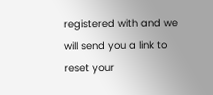registered with and we will send you a link to reset your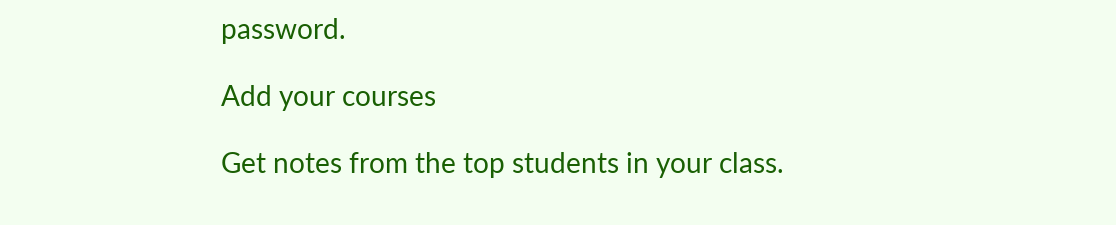password.

Add your courses

Get notes from the top students in your class.